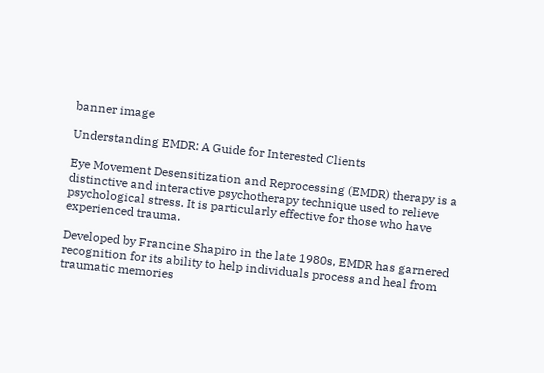banner image

Understanding EMDR: A Guide for Interested Clients

Eye Movement Desensitization and Reprocessing (EMDR) therapy is a distinctive and interactive psychotherapy technique used to relieve psychological stress. It is particularly effective for those who have experienced trauma.

Developed by Francine Shapiro in the late 1980s, EMDR has garnered recognition for its ability to help individuals process and heal from traumatic memories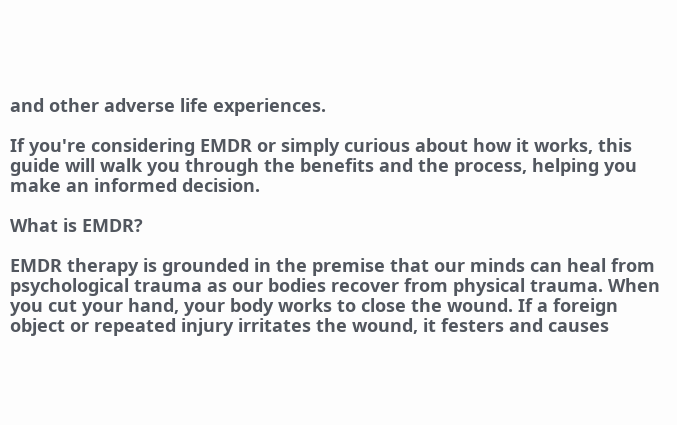and other adverse life experiences.

If you're considering EMDR or simply curious about how it works, this guide will walk you through the benefits and the process, helping you make an informed decision.

What is EMDR?

EMDR therapy is grounded in the premise that our minds can heal from psychological trauma as our bodies recover from physical trauma. When you cut your hand, your body works to close the wound. If a foreign object or repeated injury irritates the wound, it festers and causes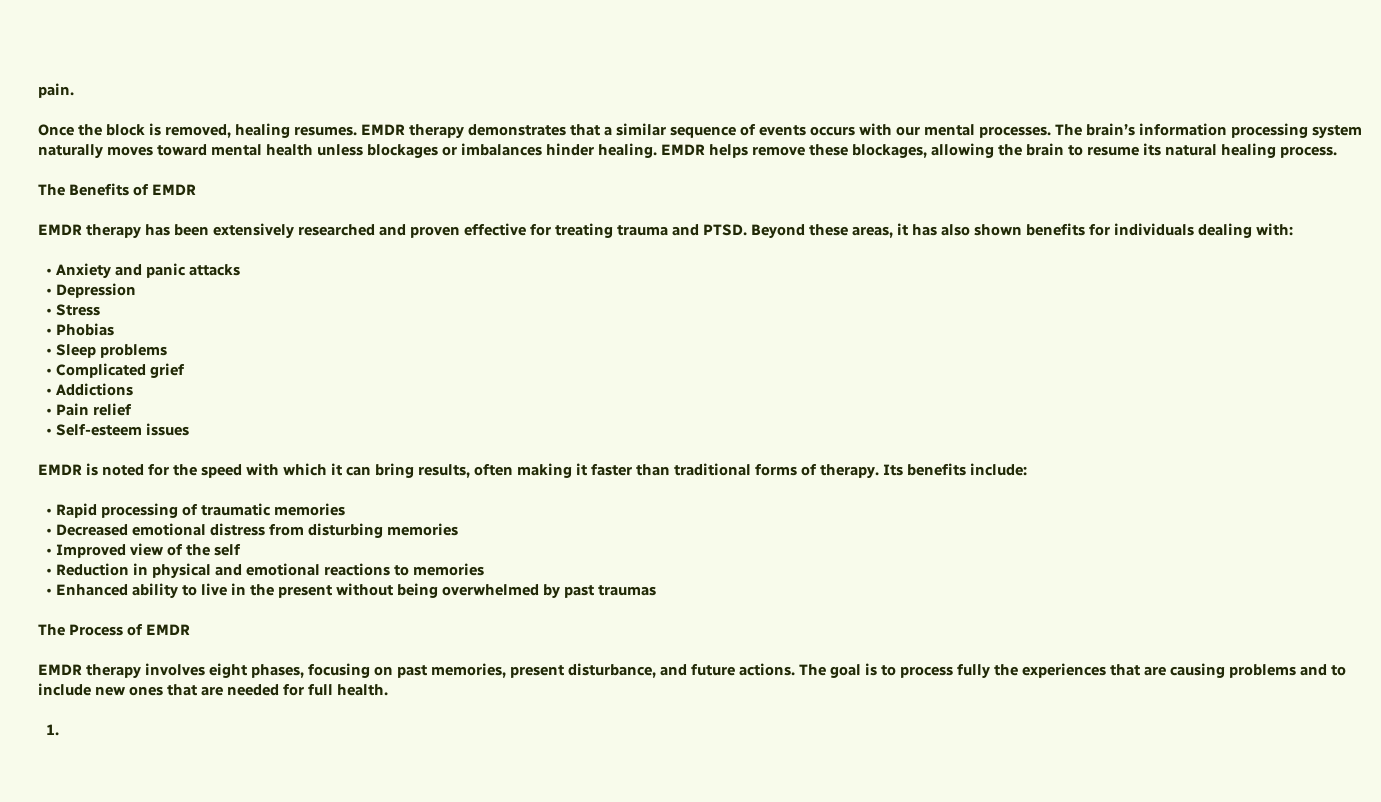pain.

Once the block is removed, healing resumes. EMDR therapy demonstrates that a similar sequence of events occurs with our mental processes. The brain’s information processing system naturally moves toward mental health unless blockages or imbalances hinder healing. EMDR helps remove these blockages, allowing the brain to resume its natural healing process.

The Benefits of EMDR

EMDR therapy has been extensively researched and proven effective for treating trauma and PTSD. Beyond these areas, it has also shown benefits for individuals dealing with:

  • Anxiety and panic attacks
  • Depression
  • Stress
  • Phobias
  • Sleep problems
  • Complicated grief
  • Addictions
  • Pain relief
  • Self-esteem issues

EMDR is noted for the speed with which it can bring results, often making it faster than traditional forms of therapy. Its benefits include:

  • Rapid processing of traumatic memories
  • Decreased emotional distress from disturbing memories
  • Improved view of the self
  • Reduction in physical and emotional reactions to memories
  • Enhanced ability to live in the present without being overwhelmed by past traumas

The Process of EMDR

EMDR therapy involves eight phases, focusing on past memories, present disturbance, and future actions. The goal is to process fully the experiences that are causing problems and to include new ones that are needed for full health.

  1.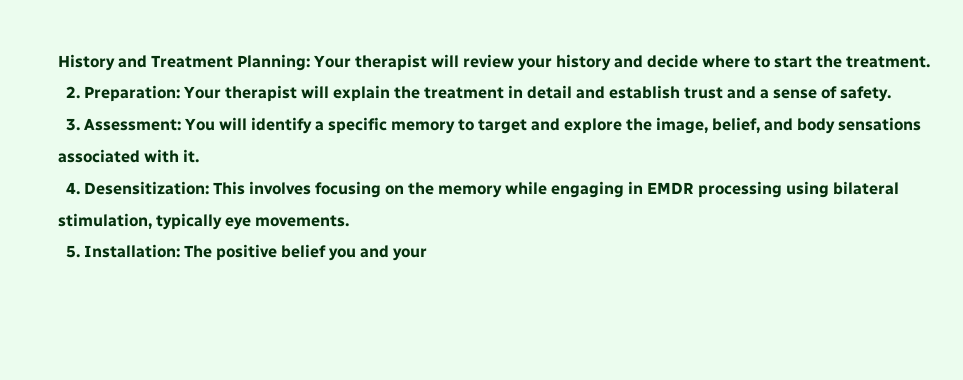History and Treatment Planning: Your therapist will review your history and decide where to start the treatment.
  2. Preparation: Your therapist will explain the treatment in detail and establish trust and a sense of safety.
  3. Assessment: You will identify a specific memory to target and explore the image, belief, and body sensations associated with it.
  4. Desensitization: This involves focusing on the memory while engaging in EMDR processing using bilateral stimulation, typically eye movements.
  5. Installation: The positive belief you and your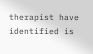therapist have identified is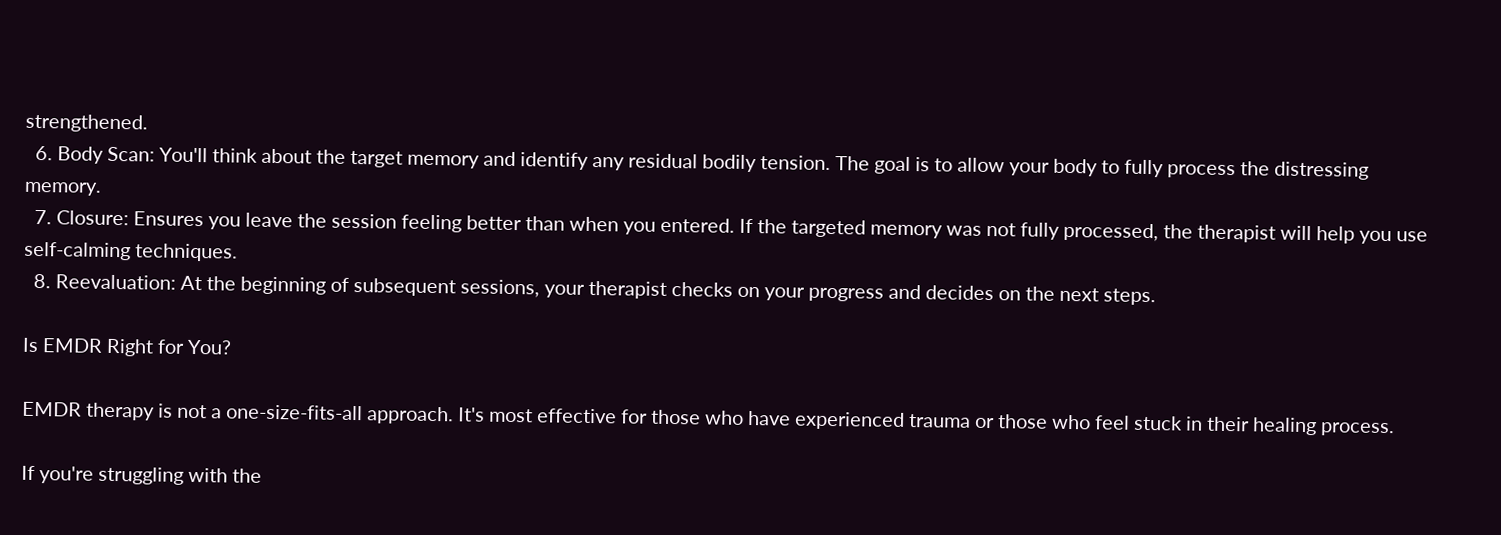strengthened.
  6. Body Scan: You'll think about the target memory and identify any residual bodily tension. The goal is to allow your body to fully process the distressing memory.
  7. Closure: Ensures you leave the session feeling better than when you entered. If the targeted memory was not fully processed, the therapist will help you use self-calming techniques.
  8. Reevaluation: At the beginning of subsequent sessions, your therapist checks on your progress and decides on the next steps.

Is EMDR Right for You?

EMDR therapy is not a one-size-fits-all approach. It's most effective for those who have experienced trauma or those who feel stuck in their healing process.

If you're struggling with the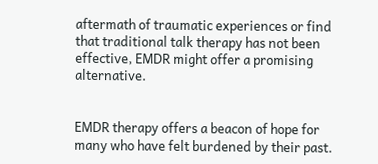aftermath of traumatic experiences or find that traditional talk therapy has not been effective, EMDR might offer a promising alternative.


EMDR therapy offers a beacon of hope for many who have felt burdened by their past.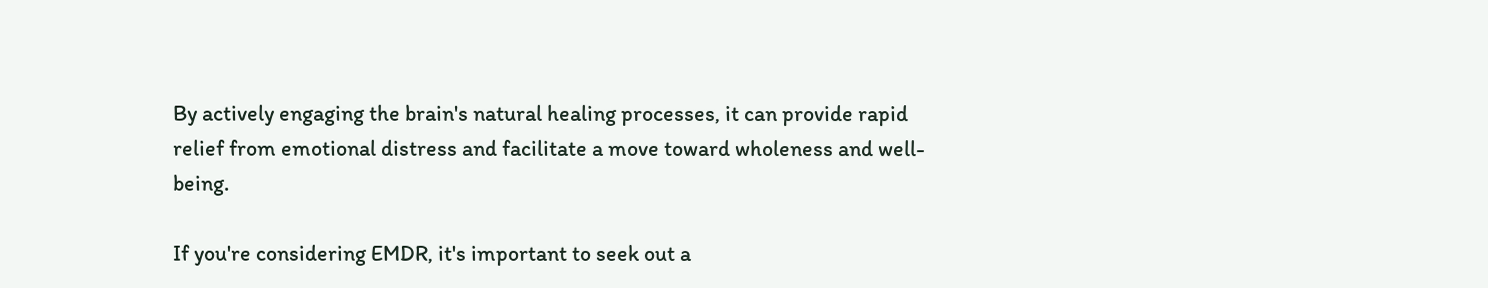By actively engaging the brain's natural healing processes, it can provide rapid relief from emotional distress and facilitate a move toward wholeness and well-being.

If you're considering EMDR, it's important to seek out a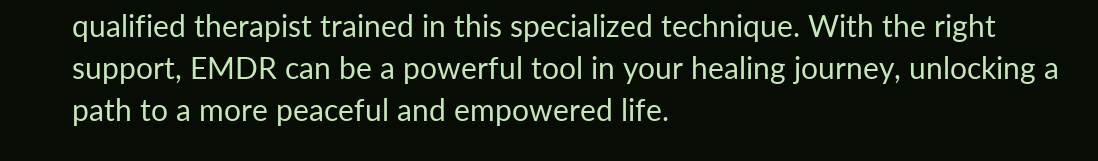qualified therapist trained in this specialized technique. With the right support, EMDR can be a powerful tool in your healing journey, unlocking a path to a more peaceful and empowered life.